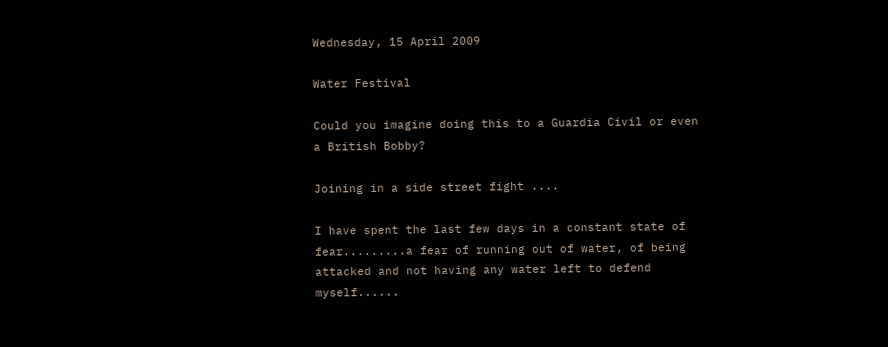Wednesday, 15 April 2009

Water Festival

Could you imagine doing this to a Guardia Civil or even a British Bobby?

Joining in a side street fight ....

I have spent the last few days in a constant state of fear.........a fear of running out of water, of being attacked and not having any water left to defend myself......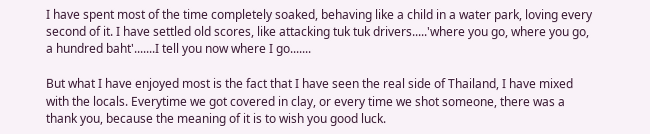I have spent most of the time completely soaked, behaving like a child in a water park, loving every second of it. I have settled old scores, like attacking tuk tuk drivers.....'where you go, where you go, a hundred baht'.......I tell you now where I go.......

But what I have enjoyed most is the fact that I have seen the real side of Thailand, I have mixed with the locals. Everytime we got covered in clay, or every time we shot someone, there was a thank you, because the meaning of it is to wish you good luck.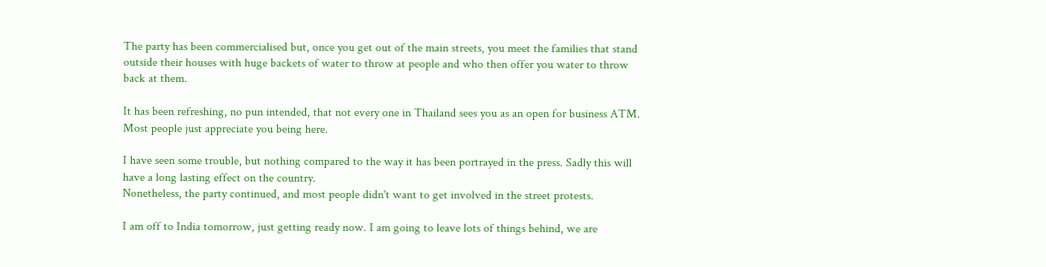The party has been commercialised but, once you get out of the main streets, you meet the families that stand outside their houses with huge backets of water to throw at people and who then offer you water to throw back at them.

It has been refreshing, no pun intended, that not every one in Thailand sees you as an open for business ATM. Most people just appreciate you being here.

I have seen some trouble, but nothing compared to the way it has been portrayed in the press. Sadly this will have a long lasting effect on the country.
Nonetheless, the party continued, and most people didn't want to get involved in the street protests.

I am off to India tomorrow, just getting ready now. I am going to leave lots of things behind, we are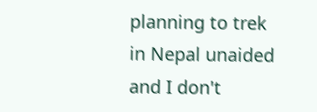planning to trek in Nepal unaided and I don't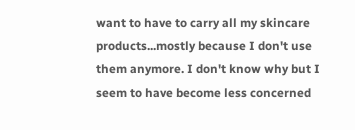want to have to carry all my skincare products...mostly because I don't use them anymore. I don't know why but I seem to have become less concerned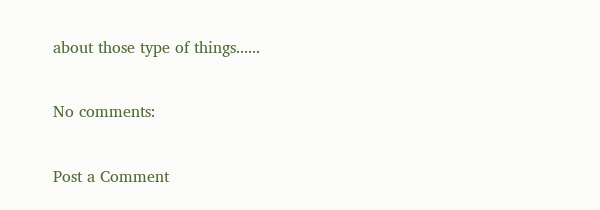about those type of things......

No comments:

Post a Comment